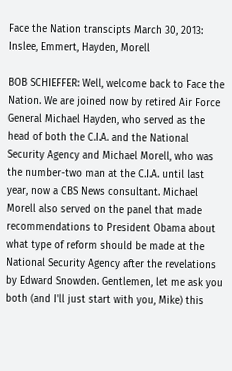Face the Nation transcipts March 30, 2013: Inslee, Emmert, Hayden, Morell

BOB SCHIEFFER: Well, welcome back to Face the Nation. We are joined now by retired Air Force General Michael Hayden, who served as the head of both the C.I.A. and the National Security Agency and Michael Morell, who was the number-two man at the C.I.A. until last year, now a CBS News consultant. Michael Morell also served on the panel that made recommendations to President Obama about what type of reform should be made at the National Security Agency after the revelations by Edward Snowden. Gentlemen, let me ask you both (and I'll just start with you, Mike) this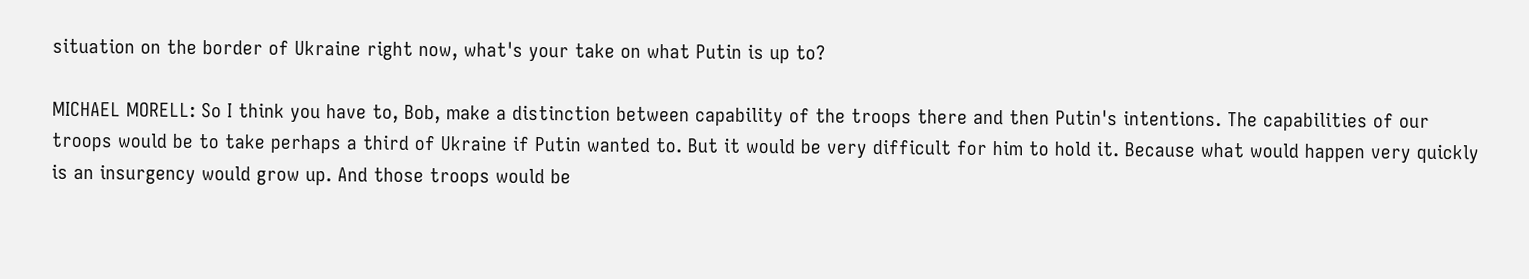situation on the border of Ukraine right now, what's your take on what Putin is up to?

MICHAEL MORELL: So I think you have to, Bob, make a distinction between capability of the troops there and then Putin's intentions. The capabilities of our troops would be to take perhaps a third of Ukraine if Putin wanted to. But it would be very difficult for him to hold it. Because what would happen very quickly is an insurgency would grow up. And those troops would be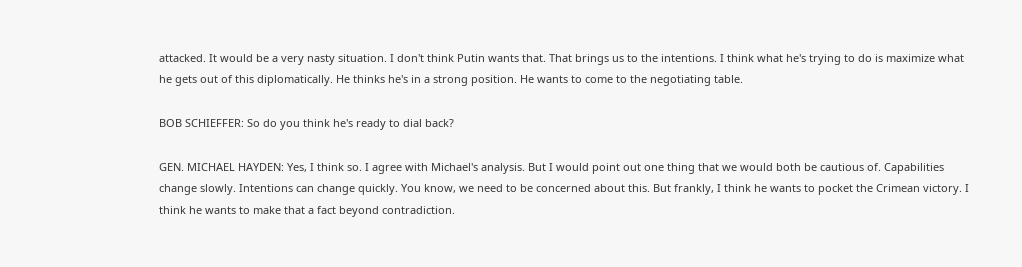attacked. It would be a very nasty situation. I don't think Putin wants that. That brings us to the intentions. I think what he's trying to do is maximize what he gets out of this diplomatically. He thinks he's in a strong position. He wants to come to the negotiating table.

BOB SCHIEFFER: So do you think he's ready to dial back?

GEN. MICHAEL HAYDEN: Yes, I think so. I agree with Michael's analysis. But I would point out one thing that we would both be cautious of. Capabilities change slowly. Intentions can change quickly. You know, we need to be concerned about this. But frankly, I think he wants to pocket the Crimean victory. I think he wants to make that a fact beyond contradiction.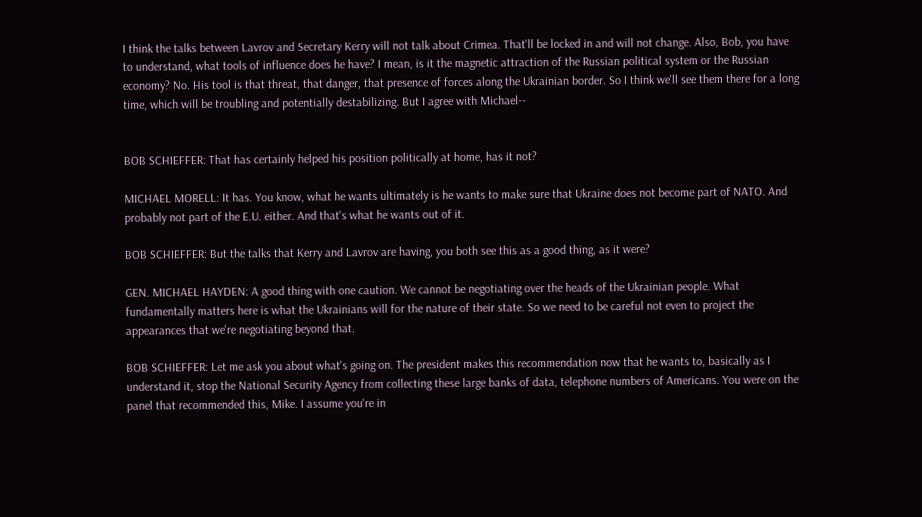I think the talks between Lavrov and Secretary Kerry will not talk about Crimea. That'll be locked in and will not change. Also, Bob, you have to understand, what tools of influence does he have? I mean, is it the magnetic attraction of the Russian political system or the Russian economy? No. His tool is that threat, that danger, that presence of forces along the Ukrainian border. So I think we'll see them there for a long time, which will be troubling and potentially destabilizing. But I agree with Michael--


BOB SCHIEFFER: That has certainly helped his position politically at home, has it not?

MICHAEL MORELL: It has. You know, what he wants ultimately is he wants to make sure that Ukraine does not become part of NATO. And probably not part of the E.U. either. And that's what he wants out of it.

BOB SCHIEFFER: But the talks that Kerry and Lavrov are having, you both see this as a good thing, as it were?

GEN. MICHAEL HAYDEN: A good thing with one caution. We cannot be negotiating over the heads of the Ukrainian people. What fundamentally matters here is what the Ukrainians will for the nature of their state. So we need to be careful not even to project the appearances that we're negotiating beyond that.

BOB SCHIEFFER: Let me ask you about what's going on. The president makes this recommendation now that he wants to, basically as I understand it, stop the National Security Agency from collecting these large banks of data, telephone numbers of Americans. You were on the panel that recommended this, Mike. I assume you're in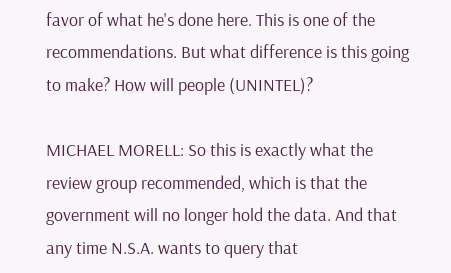favor of what he's done here. This is one of the recommendations. But what difference is this going to make? How will people (UNINTEL)?

MICHAEL MORELL: So this is exactly what the review group recommended, which is that the government will no longer hold the data. And that any time N.S.A. wants to query that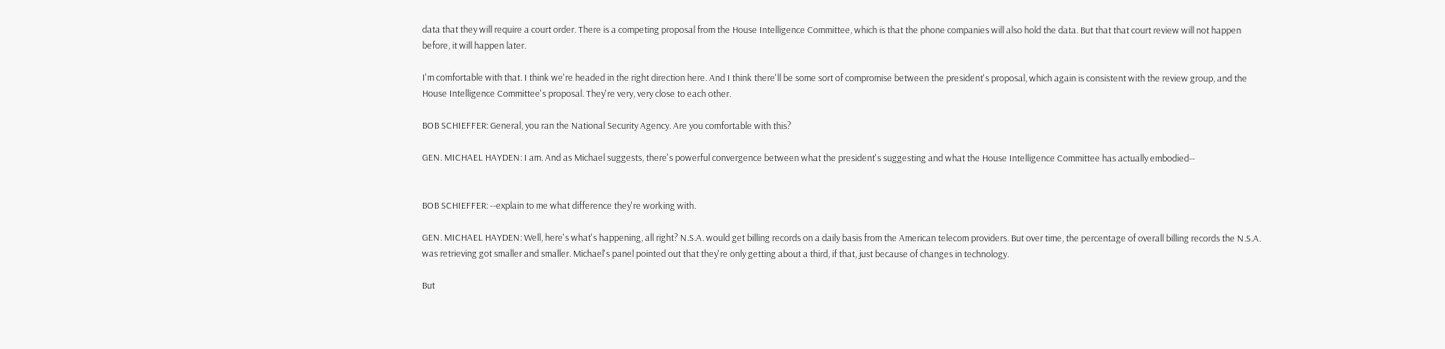data that they will require a court order. There is a competing proposal from the House Intelligence Committee, which is that the phone companies will also hold the data. But that that court review will not happen before, it will happen later.

I'm comfortable with that. I think we're headed in the right direction here. And I think there'll be some sort of compromise between the president's proposal, which again is consistent with the review group, and the House Intelligence Committee's proposal. They're very, very close to each other.

BOB SCHIEFFER: General, you ran the National Security Agency. Are you comfortable with this?

GEN. MICHAEL HAYDEN: I am. And as Michael suggests, there's powerful convergence between what the president's suggesting and what the House Intelligence Committee has actually embodied--


BOB SCHIEFFER: --explain to me what difference they're working with.

GEN. MICHAEL HAYDEN: Well, here's what's happening, all right? N.S.A. would get billing records on a daily basis from the American telecom providers. But over time, the percentage of overall billing records the N.S.A. was retrieving got smaller and smaller. Michael's panel pointed out that they're only getting about a third, if that, just because of changes in technology.

But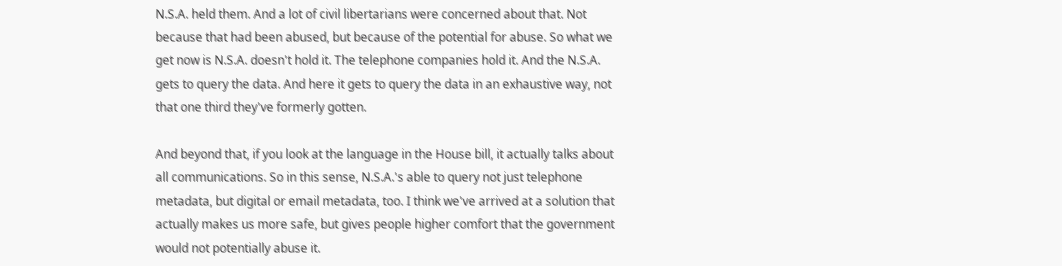N.S.A. held them. And a lot of civil libertarians were concerned about that. Not because that had been abused, but because of the potential for abuse. So what we get now is N.S.A. doesn't hold it. The telephone companies hold it. And the N.S.A. gets to query the data. And here it gets to query the data in an exhaustive way, not that one third they've formerly gotten.

And beyond that, if you look at the language in the House bill, it actually talks about all communications. So in this sense, N.S.A.'s able to query not just telephone metadata, but digital or email metadata, too. I think we've arrived at a solution that actually makes us more safe, but gives people higher comfort that the government would not potentially abuse it.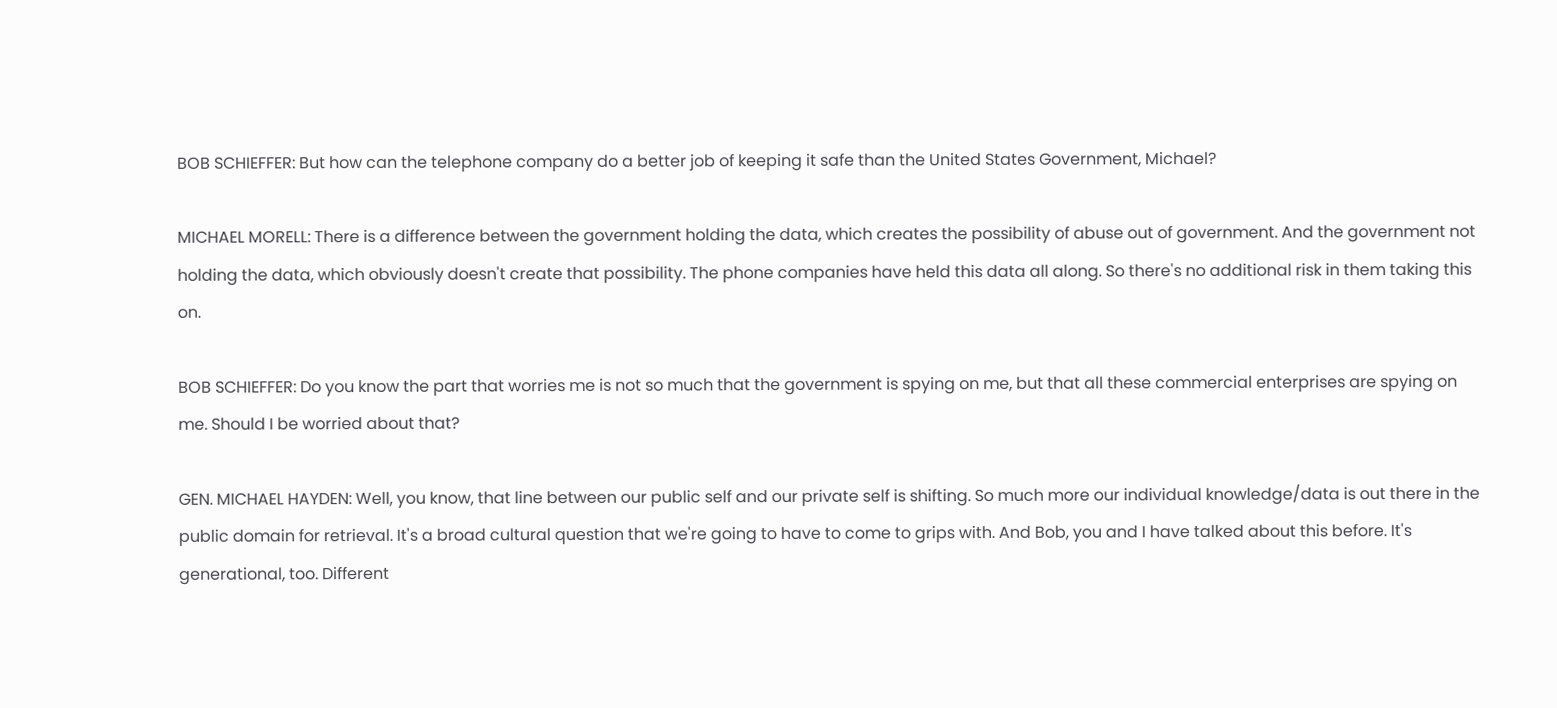BOB SCHIEFFER: But how can the telephone company do a better job of keeping it safe than the United States Government, Michael?

MICHAEL MORELL: There is a difference between the government holding the data, which creates the possibility of abuse out of government. And the government not holding the data, which obviously doesn't create that possibility. The phone companies have held this data all along. So there's no additional risk in them taking this on.

BOB SCHIEFFER: Do you know the part that worries me is not so much that the government is spying on me, but that all these commercial enterprises are spying on me. Should I be worried about that?

GEN. MICHAEL HAYDEN: Well, you know, that line between our public self and our private self is shifting. So much more our individual knowledge/data is out there in the public domain for retrieval. It's a broad cultural question that we're going to have to come to grips with. And Bob, you and I have talked about this before. It's generational, too. Different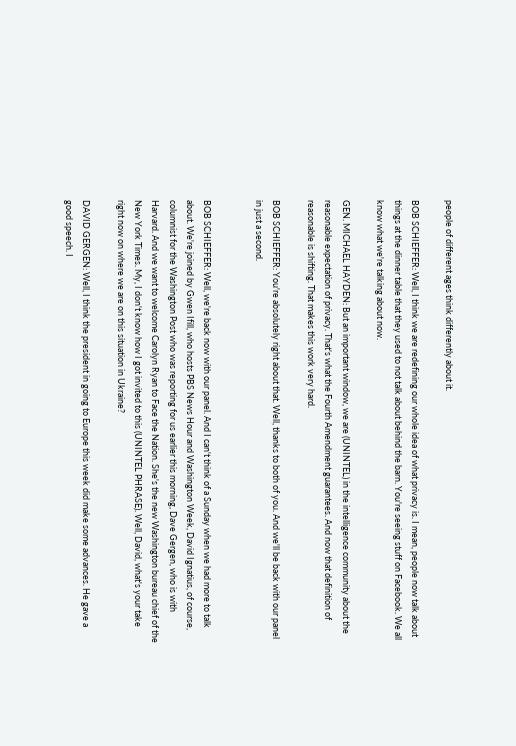people of different ages think differently about it.

BOB SCHIEFFER: Well, I think we are redefining our whole idea of what privacy is. I mean, people now talk about things at the dinner table that they used to not talk about behind the barn. You're seeing stuff on Facebook. We all know what we're talking about now.

GEN. MICHAEL HAYDEN: But an important window, we are (UNINTEL) in the intelligence community about the reasonable expectation of privacy. That's what the Fourth Amendment guarantees. And now that definition of reasonable is shifting. That makes this work very hard.

BOB SCHIEFFER: You're absolutely right about that. Well, thanks to both of you. And we'll be back with our panel in just a second.


BOB SCHIEFFER: Well, we're back now with our panel. And I can't think of a Sunday when we had more to talk about. We're joined by Gwen Ifill, who hosts PBS News Hour and Washington Week, David Ignatius, of course, columnist for the Washington Post who was reporting for us earlier this morning, Dave Gergen, who is with Harvard. And we want to welcome Carolyn Ryan to Face the Nation. She's the new Washington bureau chief of the New York Times. My, I don't know how I got invited to this (UNINTEL PHRASE). Well, David, what's your take right now on where we are on this situation in Ukraine?

DAVID GERGEN: Well, I think the president in going to Europe this week did make some advances. He gave a good speech. I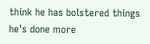think he has bolstered things he's done more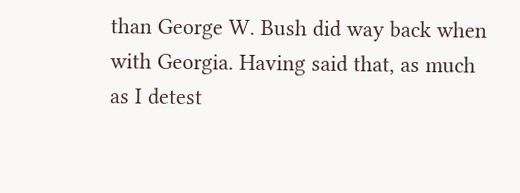than George W. Bush did way back when with Georgia. Having said that, as much as I detest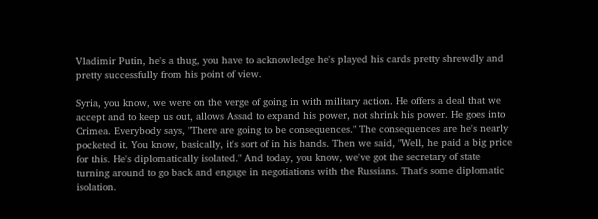Vladimir Putin, he's a thug, you have to acknowledge he's played his cards pretty shrewdly and pretty successfully from his point of view.

Syria, you know, we were on the verge of going in with military action. He offers a deal that we accept and to keep us out, allows Assad to expand his power, not shrink his power. He goes into Crimea. Everybody says, "There are going to be consequences." The consequences are he's nearly pocketed it. You know, basically, it's sort of in his hands. Then we said, "Well, he paid a big price for this. He's diplomatically isolated." And today, you know, we've got the secretary of state turning around to go back and engage in negotiations with the Russians. That's some diplomatic isolation.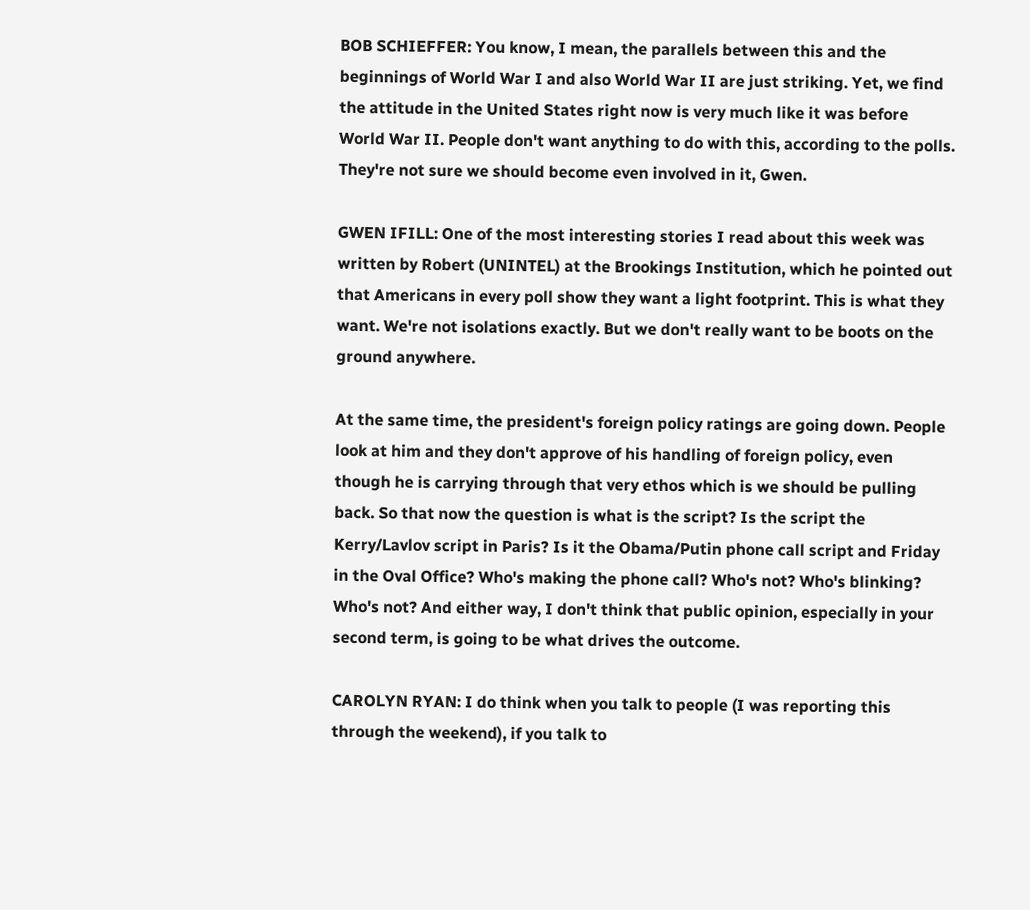BOB SCHIEFFER: You know, I mean, the parallels between this and the beginnings of World War I and also World War II are just striking. Yet, we find the attitude in the United States right now is very much like it was before World War II. People don't want anything to do with this, according to the polls. They're not sure we should become even involved in it, Gwen.

GWEN IFILL: One of the most interesting stories I read about this week was written by Robert (UNINTEL) at the Brookings Institution, which he pointed out that Americans in every poll show they want a light footprint. This is what they want. We're not isolations exactly. But we don't really want to be boots on the ground anywhere.

At the same time, the president's foreign policy ratings are going down. People look at him and they don't approve of his handling of foreign policy, even though he is carrying through that very ethos which is we should be pulling back. So that now the question is what is the script? Is the script the Kerry/Lavlov script in Paris? Is it the Obama/Putin phone call script and Friday in the Oval Office? Who's making the phone call? Who's not? Who's blinking? Who's not? And either way, I don't think that public opinion, especially in your second term, is going to be what drives the outcome.

CAROLYN RYAN: I do think when you talk to people (I was reporting this through the weekend), if you talk to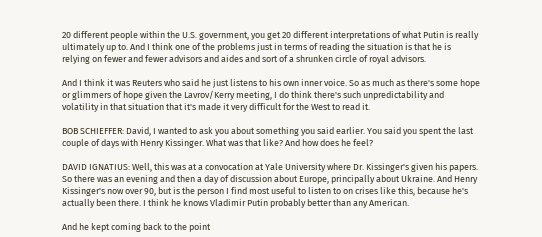20 different people within the U.S. government, you get 20 different interpretations of what Putin is really ultimately up to. And I think one of the problems just in terms of reading the situation is that he is relying on fewer and fewer advisors and aides and sort of a shrunken circle of royal advisors.

And I think it was Reuters who said he just listens to his own inner voice. So as much as there's some hope or glimmers of hope given the Lavrov/Kerry meeting, I do think there's such unpredictability and volatility in that situation that it's made it very difficult for the West to read it.

BOB SCHIEFFER: David, I wanted to ask you about something you said earlier. You said you spent the last couple of days with Henry Kissinger. What was that like? And how does he feel?

DAVID IGNATIUS: Well, this was at a convocation at Yale University where Dr. Kissinger's given his papers. So there was an evening and then a day of discussion about Europe, principally about Ukraine. And Henry Kissinger's now over 90, but is the person I find most useful to listen to on crises like this, because he's actually been there. I think he knows Vladimir Putin probably better than any American.

And he kept coming back to the point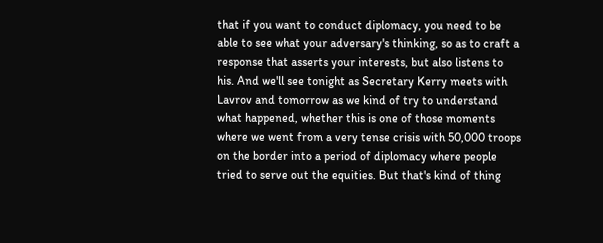that if you want to conduct diplomacy, you need to be able to see what your adversary's thinking, so as to craft a response that asserts your interests, but also listens to his. And we'll see tonight as Secretary Kerry meets with Lavrov and tomorrow as we kind of try to understand what happened, whether this is one of those moments where we went from a very tense crisis with 50,000 troops on the border into a period of diplomacy where people tried to serve out the equities. But that's kind of thing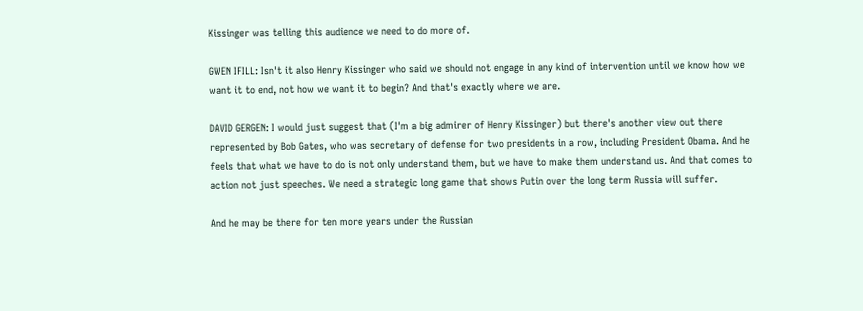Kissinger was telling this audience we need to do more of.

GWEN IFILL: Isn't it also Henry Kissinger who said we should not engage in any kind of intervention until we know how we want it to end, not how we want it to begin? And that's exactly where we are.

DAVID GERGEN: I would just suggest that (I'm a big admirer of Henry Kissinger) but there's another view out there represented by Bob Gates, who was secretary of defense for two presidents in a row, including President Obama. And he feels that what we have to do is not only understand them, but we have to make them understand us. And that comes to action not just speeches. We need a strategic long game that shows Putin over the long term Russia will suffer.

And he may be there for ten more years under the Russian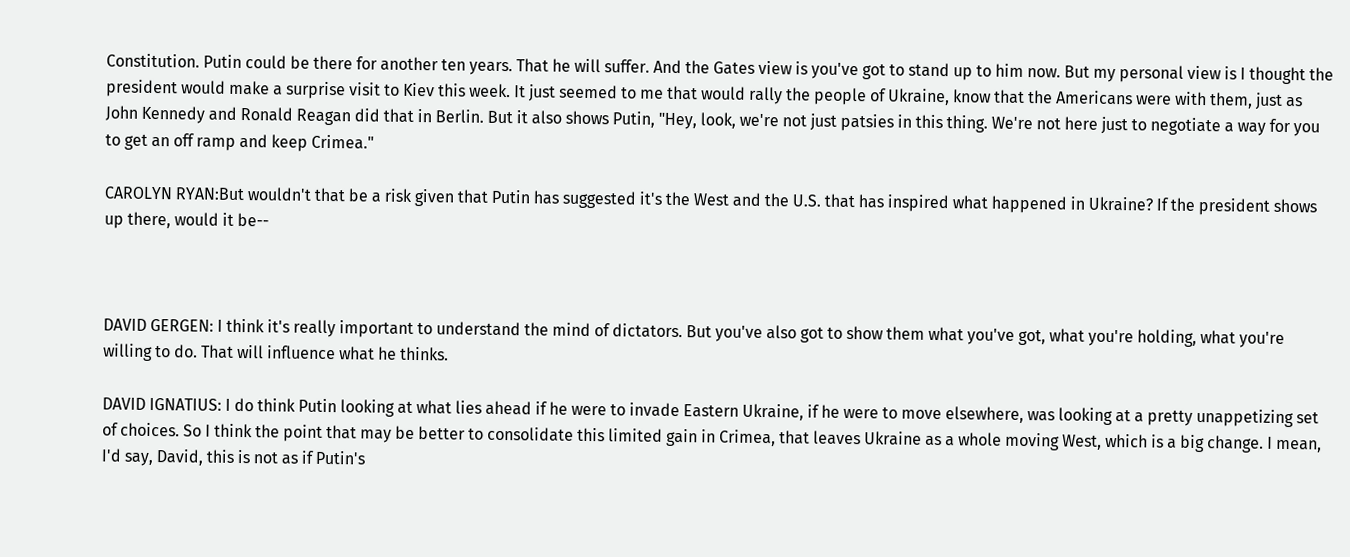Constitution. Putin could be there for another ten years. That he will suffer. And the Gates view is you've got to stand up to him now. But my personal view is I thought the president would make a surprise visit to Kiev this week. It just seemed to me that would rally the people of Ukraine, know that the Americans were with them, just as John Kennedy and Ronald Reagan did that in Berlin. But it also shows Putin, "Hey, look, we're not just patsies in this thing. We're not here just to negotiate a way for you to get an off ramp and keep Crimea."

CAROLYN RYAN:But wouldn't that be a risk given that Putin has suggested it's the West and the U.S. that has inspired what happened in Ukraine? If the president shows up there, would it be--



DAVID GERGEN: I think it's really important to understand the mind of dictators. But you've also got to show them what you've got, what you're holding, what you're willing to do. That will influence what he thinks.

DAVID IGNATIUS: I do think Putin looking at what lies ahead if he were to invade Eastern Ukraine, if he were to move elsewhere, was looking at a pretty unappetizing set of choices. So I think the point that may be better to consolidate this limited gain in Crimea, that leaves Ukraine as a whole moving West, which is a big change. I mean, I'd say, David, this is not as if Putin's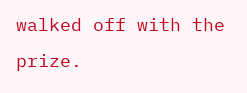walked off with the prize.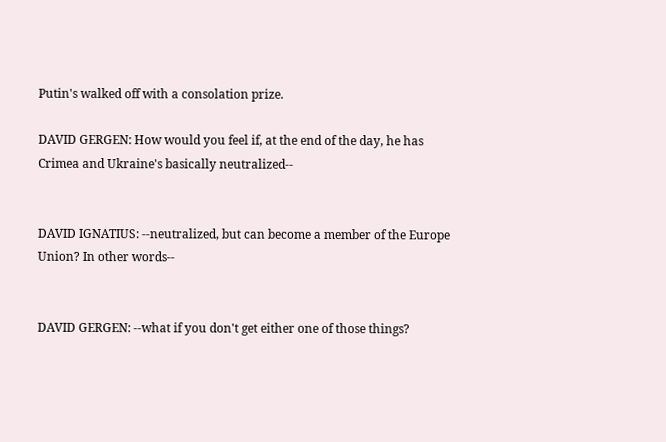Putin's walked off with a consolation prize.

DAVID GERGEN: How would you feel if, at the end of the day, he has Crimea and Ukraine's basically neutralized--


DAVID IGNATIUS: --neutralized, but can become a member of the Europe Union? In other words--


DAVID GERGEN: --what if you don't get either one of those things?